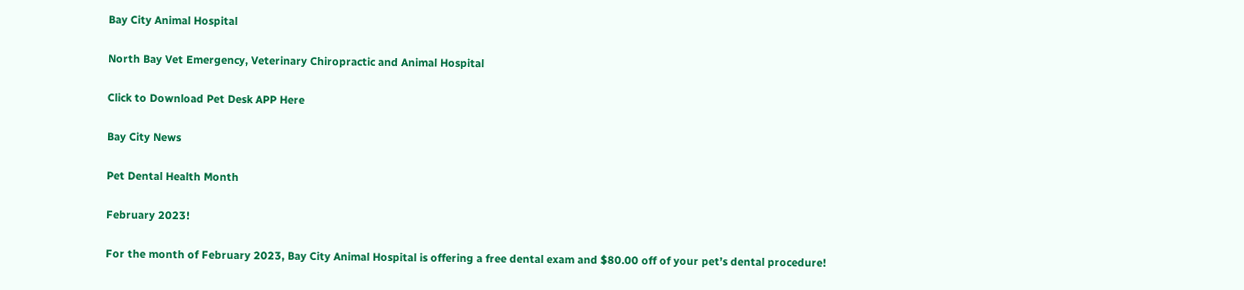Bay City Animal Hospital

North Bay Vet Emergency, Veterinary Chiropractic and Animal Hospital

Click to Download Pet Desk APP Here

Bay City News

Pet Dental Health Month

February 2023!

For the month of February 2023, Bay City Animal Hospital is offering a free dental exam and $80.00 off of your pet’s dental procedure!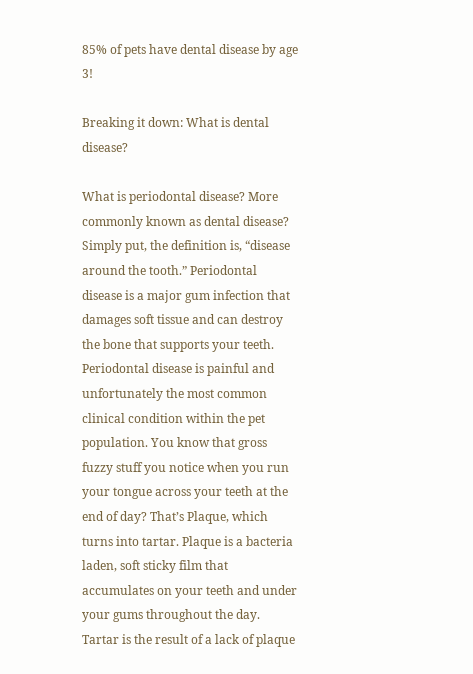85% of pets have dental disease by age 3!

Breaking it down: What is dental disease?

What is periodontal disease? More commonly known as dental disease? Simply put, the definition is, “disease around the tooth.” Periodontal disease is a major gum infection that damages soft tissue and can destroy the bone that supports your teeth. Periodontal disease is painful and unfortunately the most common clinical condition within the pet population. You know that gross fuzzy stuff you notice when you run your tongue across your teeth at the end of day? That’s Plaque, which turns into tartar. Plaque is a bacteria laden, soft sticky film that accumulates on your teeth and under your gums throughout the day. Tartar is the result of a lack of plaque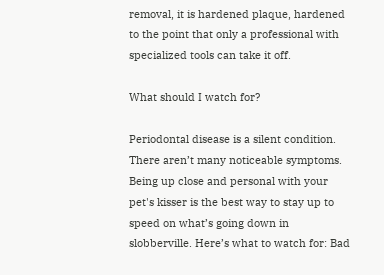removal, it is hardened plaque, hardened to the point that only a professional with specialized tools can take it off.

What should I watch for?

Periodontal disease is a silent condition. There aren’t many noticeable symptoms. Being up close and personal with your pet's kisser is the best way to stay up to speed on what’s going down in slobberville. Here’s what to watch for: Bad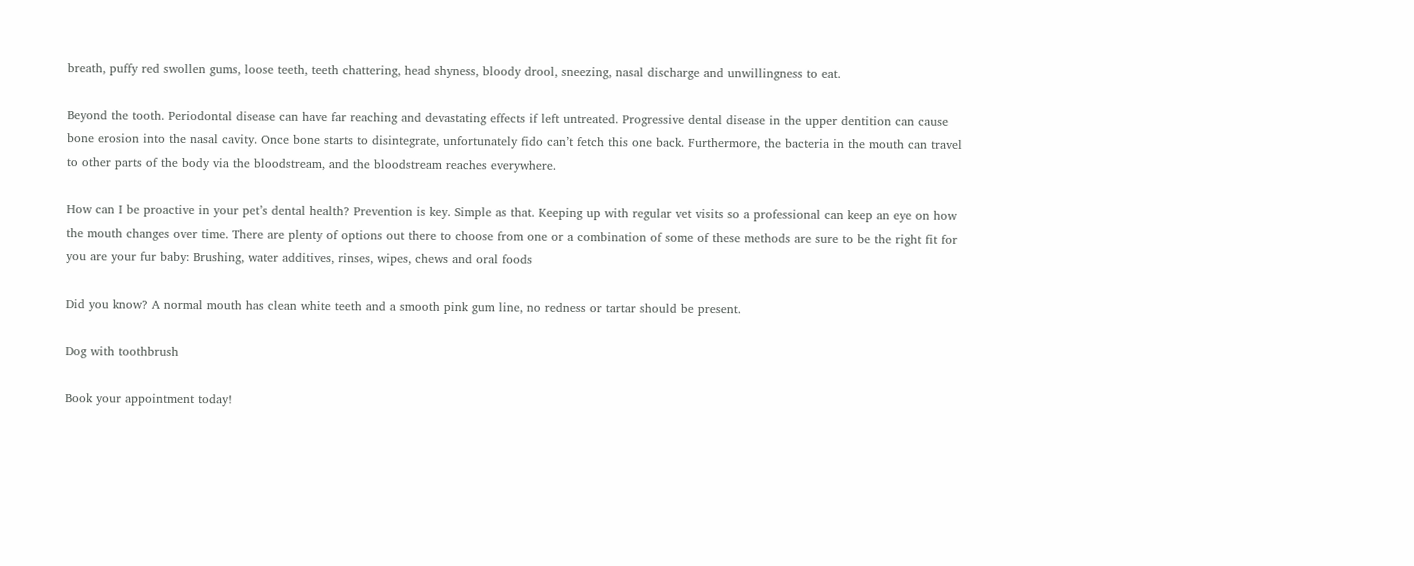breath, puffy red swollen gums, loose teeth, teeth chattering, head shyness, bloody drool, sneezing, nasal discharge and unwillingness to eat.

Beyond the tooth. Periodontal disease can have far reaching and devastating effects if left untreated. Progressive dental disease in the upper dentition can cause bone erosion into the nasal cavity. Once bone starts to disintegrate, unfortunately fido can’t fetch this one back. Furthermore, the bacteria in the mouth can travel to other parts of the body via the bloodstream, and the bloodstream reaches everywhere.

How can I be proactive in your pet’s dental health? Prevention is key. Simple as that. Keeping up with regular vet visits so a professional can keep an eye on how the mouth changes over time. There are plenty of options out there to choose from one or a combination of some of these methods are sure to be the right fit for you are your fur baby: Brushing, water additives, rinses, wipes, chews and oral foods

Did you know? A normal mouth has clean white teeth and a smooth pink gum line, no redness or tartar should be present.

Dog with toothbrush

Book your appointment today!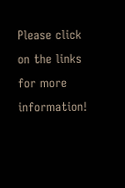Please click on the links for more information!